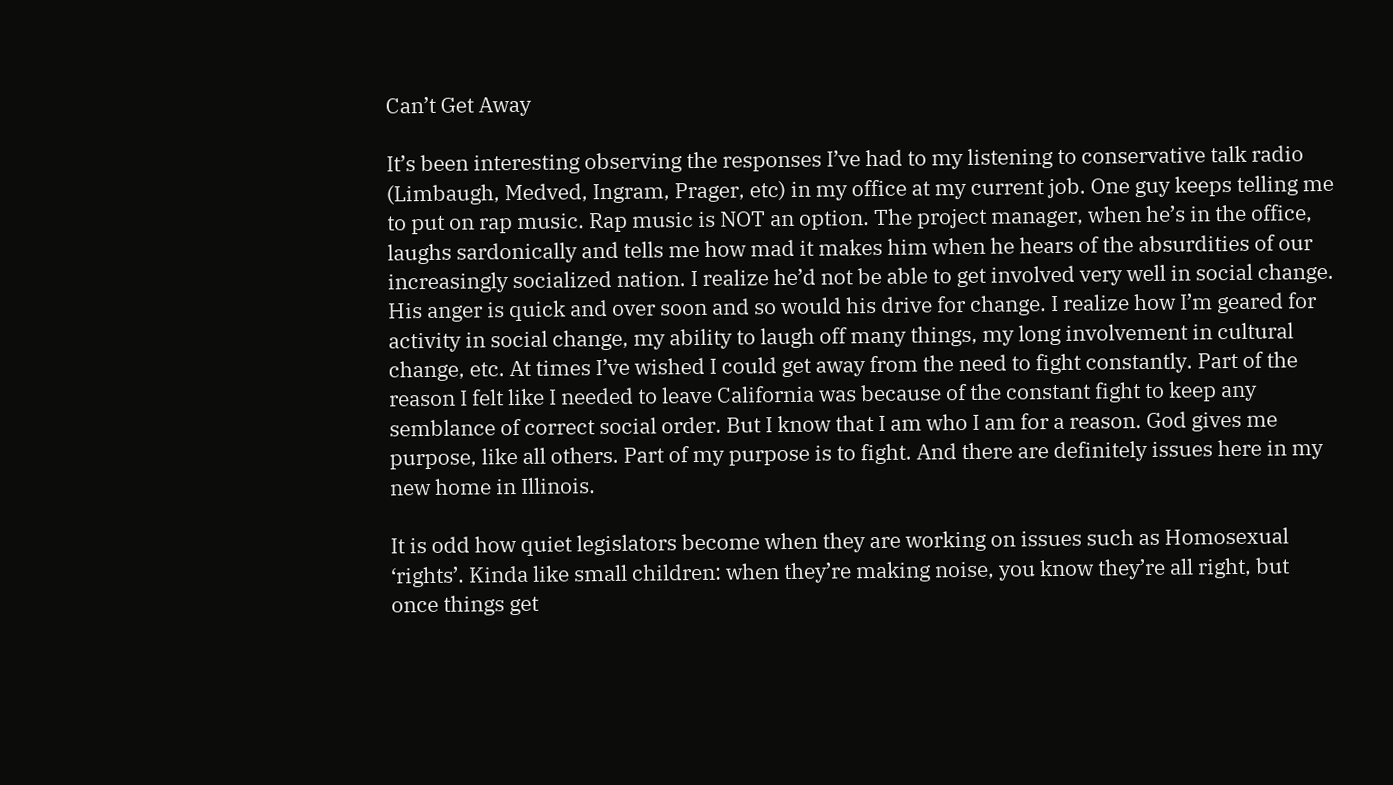Can’t Get Away

It’s been interesting observing the responses I’ve had to my listening to conservative talk radio (Limbaugh, Medved, Ingram, Prager, etc) in my office at my current job. One guy keeps telling me to put on rap music. Rap music is NOT an option. The project manager, when he’s in the office, laughs sardonically and tells me how mad it makes him when he hears of the absurdities of our increasingly socialized nation. I realize he’d not be able to get involved very well in social change. His anger is quick and over soon and so would his drive for change. I realize how I’m geared for activity in social change, my ability to laugh off many things, my long involvement in cultural change, etc. At times I’ve wished I could get away from the need to fight constantly. Part of the reason I felt like I needed to leave California was because of the constant fight to keep any semblance of correct social order. But I know that I am who I am for a reason. God gives me purpose, like all others. Part of my purpose is to fight. And there are definitely issues here in my new home in Illinois.

It is odd how quiet legislators become when they are working on issues such as Homosexual ‘rights’. Kinda like small children: when they’re making noise, you know they’re all right, but once things get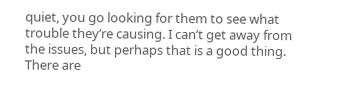quiet, you go looking for them to see what trouble they’re causing. I can’t get away from the issues, but perhaps that is a good thing. There are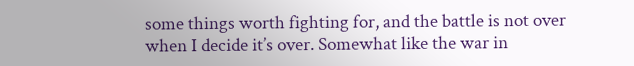some things worth fighting for, and the battle is not over when I decide it’s over. Somewhat like the war in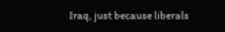Iraq, just because liberals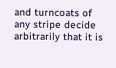and turncoats of any stripe decide arbitrarily that it is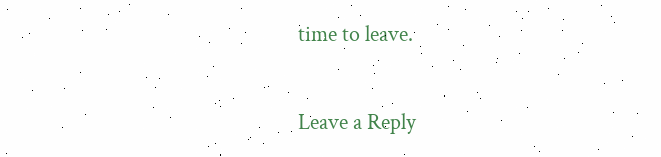time to leave.

Leave a Reply